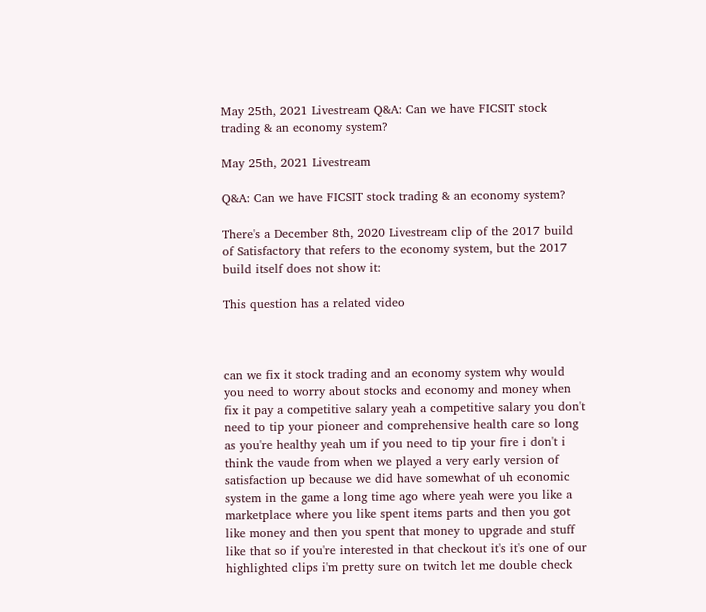May 25th, 2021 Livestream Q&A: Can we have FICSIT stock trading & an economy system?

May 25th, 2021 Livestream

Q&A: Can we have FICSIT stock trading & an economy system?

There's a December 8th, 2020 Livestream clip of the 2017 build of Satisfactory that refers to the economy system, but the 2017 build itself does not show it:

This question has a related video



can we fix it stock trading and an economy system why would you need to worry about stocks and economy and money when fix it pay a competitive salary yeah a competitive salary you don't need to tip your pioneer and comprehensive health care so long as you're healthy yeah um if you need to tip your fire i don't i think the vaude from when we played a very early version of satisfaction up because we did have somewhat of uh economic system in the game a long time ago where yeah were you like a marketplace where you like spent items parts and then you got like money and then you spent that money to upgrade and stuff like that so if you're interested in that checkout it's it's one of our highlighted clips i'm pretty sure on twitch let me double check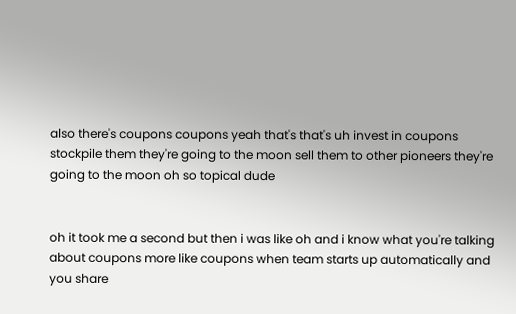also there's coupons coupons yeah that's that's uh invest in coupons stockpile them they're going to the moon sell them to other pioneers they're going to the moon oh so topical dude


oh it took me a second but then i was like oh and i know what you're talking about coupons more like coupons when team starts up automatically and you share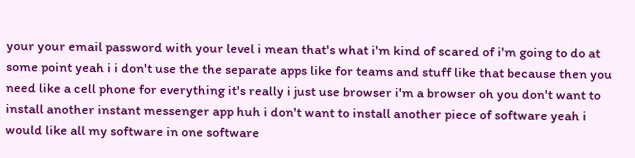your your email password with your level i mean that's what i'm kind of scared of i'm going to do at some point yeah i i don't use the the separate apps like for teams and stuff like that because then you need like a cell phone for everything it's really i just use browser i'm a browser oh you don't want to install another instant messenger app huh i don't want to install another piece of software yeah i would like all my software in one software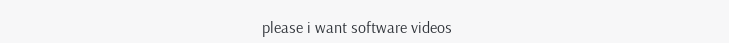please i want software videos